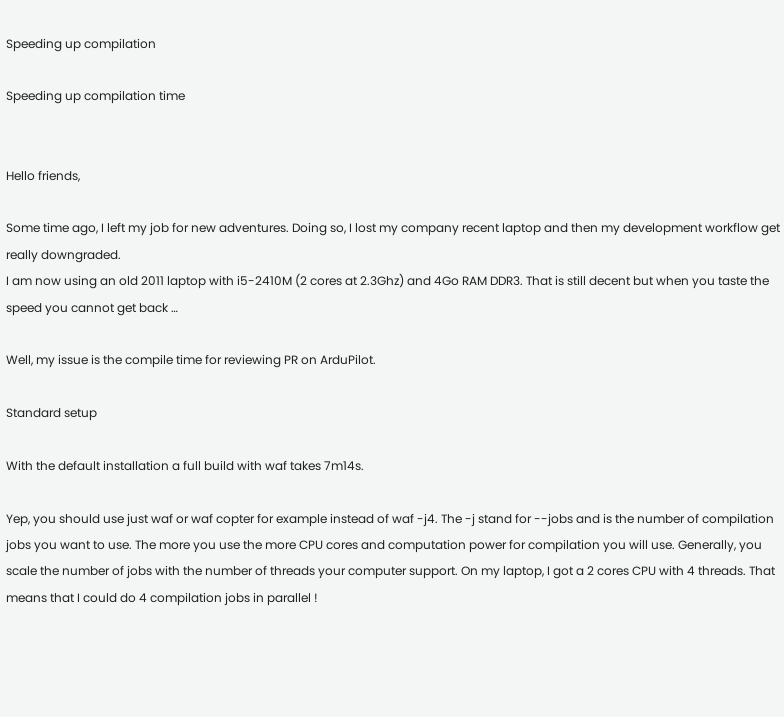Speeding up compilation

Speeding up compilation time


Hello friends,

Some time ago, I left my job for new adventures. Doing so, I lost my company recent laptop and then my development workflow get really downgraded.
I am now using an old 2011 laptop with i5-2410M (2 cores at 2.3Ghz) and 4Go RAM DDR3. That is still decent but when you taste the speed you cannot get back …

Well, my issue is the compile time for reviewing PR on ArduPilot.

Standard setup

With the default installation a full build with waf takes 7m14s.

Yep, you should use just waf or waf copter for example instead of waf -j4. The -j stand for --jobs and is the number of compilation jobs you want to use. The more you use the more CPU cores and computation power for compilation you will use. Generally, you scale the number of jobs with the number of threads your computer support. On my laptop, I got a 2 cores CPU with 4 threads. That means that I could do 4 compilation jobs in parallel !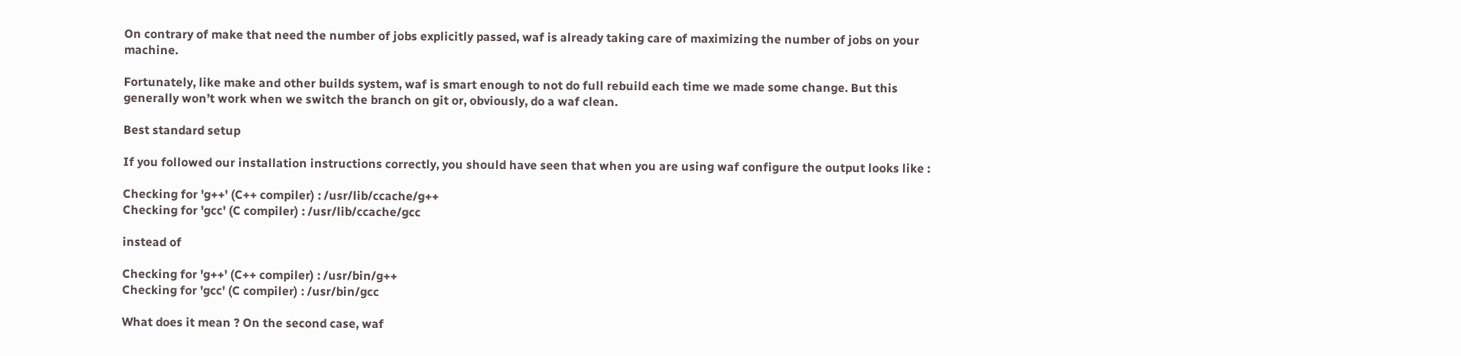On contrary of make that need the number of jobs explicitly passed, waf is already taking care of maximizing the number of jobs on your machine.

Fortunately, like make and other builds system, waf is smart enough to not do full rebuild each time we made some change. But this generally won’t work when we switch the branch on git or, obviously, do a waf clean.

Best standard setup

If you followed our installation instructions correctly, you should have seen that when you are using waf configure the output looks like :

Checking for 'g++' (C++ compiler) : /usr/lib/ccache/g++
Checking for 'gcc' (C compiler) : /usr/lib/ccache/gcc

instead of

Checking for 'g++' (C++ compiler) : /usr/bin/g++
Checking for 'gcc' (C compiler) : /usr/bin/gcc

What does it mean ? On the second case, waf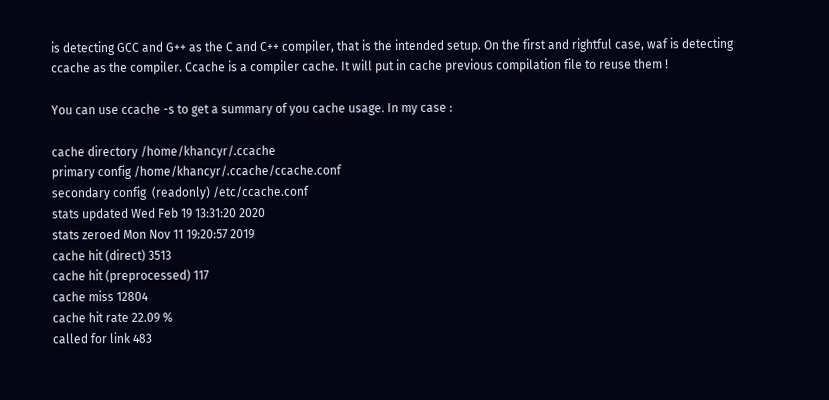is detecting GCC and G++ as the C and C++ compiler, that is the intended setup. On the first and rightful case, waf is detecting ccache as the compiler. Ccache is a compiler cache. It will put in cache previous compilation file to reuse them !

You can use ccache -s to get a summary of you cache usage. In my case :

cache directory /home/khancyr/.ccache
primary config /home/khancyr/.ccache/ccache.conf
secondary config  (readonly) /etc/ccache.conf
stats updated Wed Feb 19 13:31:20 2020
stats zeroed Mon Nov 11 19:20:57 2019
cache hit (direct) 3513
cache hit (preprocessed) 117
cache miss 12804
cache hit rate 22.09 %
called for link 483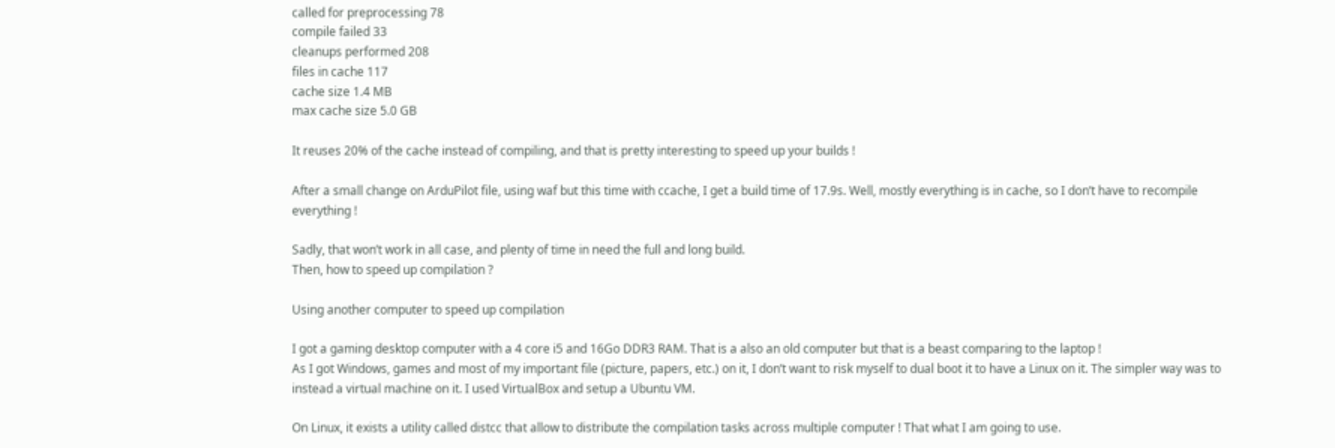called for preprocessing 78
compile failed 33
cleanups performed 208
files in cache 117
cache size 1.4 MB
max cache size 5.0 GB

It reuses 20% of the cache instead of compiling, and that is pretty interesting to speed up your builds !

After a small change on ArduPilot file, using waf but this time with ccache, I get a build time of 17.9s. Well, mostly everything is in cache, so I don’t have to recompile everything !

Sadly, that won’t work in all case, and plenty of time in need the full and long build.
Then, how to speed up compilation ?

Using another computer to speed up compilation

I got a gaming desktop computer with a 4 core i5 and 16Go DDR3 RAM. That is a also an old computer but that is a beast comparing to the laptop !
As I got Windows, games and most of my important file (picture, papers, etc.) on it, I don’t want to risk myself to dual boot it to have a Linux on it. The simpler way was to instead a virtual machine on it. I used VirtualBox and setup a Ubuntu VM.

On Linux, it exists a utility called distcc that allow to distribute the compilation tasks across multiple computer ! That what I am going to use.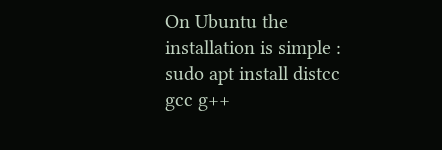On Ubuntu the installation is simple :
sudo apt install distcc gcc g++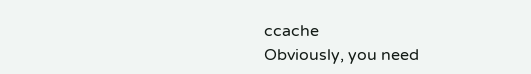ccache
Obviously, you need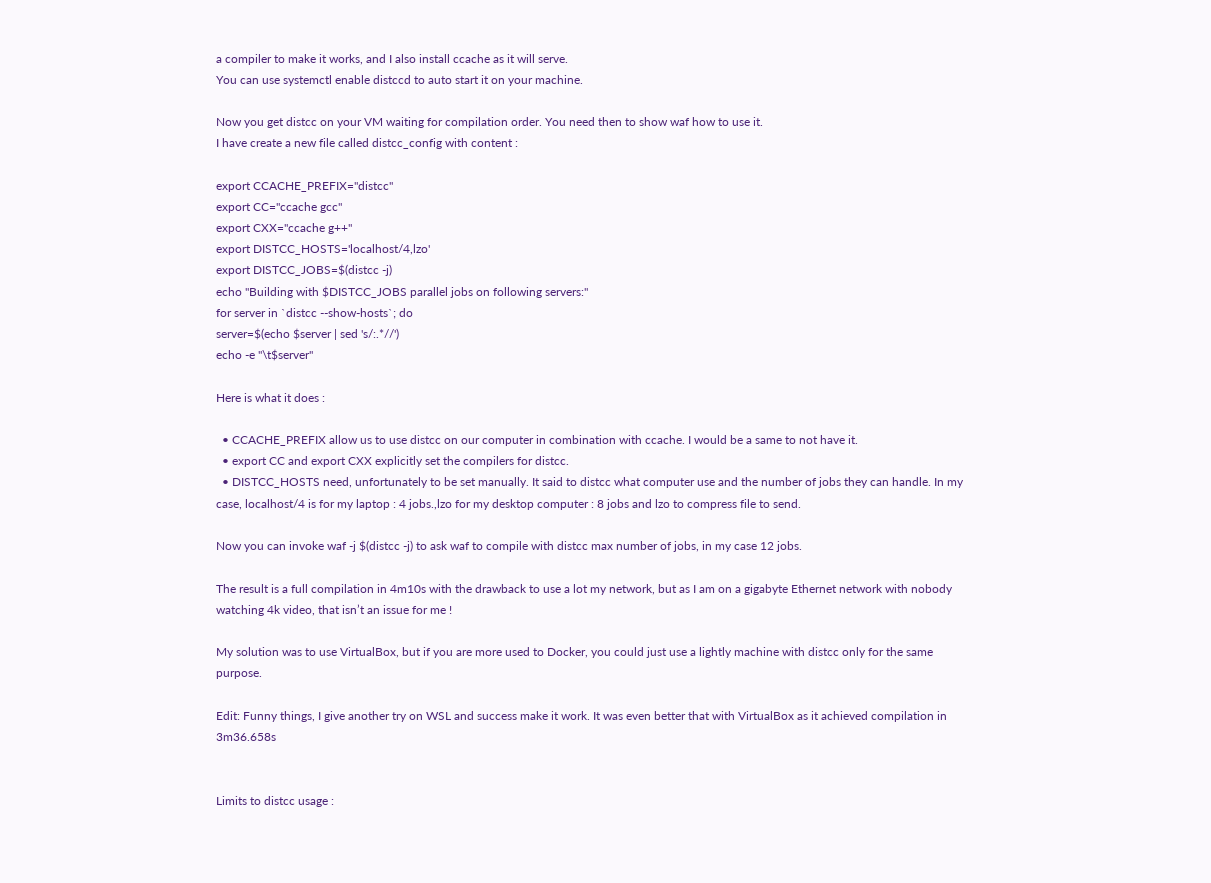a compiler to make it works, and I also install ccache as it will serve.
You can use systemctl enable distccd to auto start it on your machine.

Now you get distcc on your VM waiting for compilation order. You need then to show waf how to use it.
I have create a new file called distcc_config with content :

export CCACHE_PREFIX="distcc"
export CC="ccache gcc"
export CXX="ccache g++"
export DISTCC_HOSTS='localhost/4,lzo'
export DISTCC_JOBS=$(distcc -j)
echo "Building with $DISTCC_JOBS parallel jobs on following servers:"
for server in `distcc --show-hosts`; do
server=$(echo $server | sed 's/:.*//')
echo -e "\t$server"

Here is what it does :

  • CCACHE_PREFIX allow us to use distcc on our computer in combination with ccache. I would be a same to not have it.
  • export CC and export CXX explicitly set the compilers for distcc.
  • DISTCC_HOSTS need, unfortunately to be set manually. It said to distcc what computer use and the number of jobs they can handle. In my case, localhost/4 is for my laptop : 4 jobs.,lzo for my desktop computer : 8 jobs and lzo to compress file to send.

Now you can invoke waf -j $(distcc -j) to ask waf to compile with distcc max number of jobs, in my case 12 jobs.

The result is a full compilation in 4m10s with the drawback to use a lot my network, but as I am on a gigabyte Ethernet network with nobody watching 4k video, that isn’t an issue for me !

My solution was to use VirtualBox, but if you are more used to Docker, you could just use a lightly machine with distcc only for the same purpose.

Edit: Funny things, I give another try on WSL and success make it work. It was even better that with VirtualBox as it achieved compilation in 3m36.658s


Limits to distcc usage :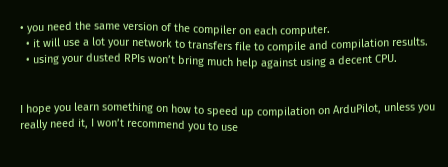• you need the same version of the compiler on each computer.
  • it will use a lot your network to transfers file to compile and compilation results.
  • using your dusted RPIs won’t bring much help against using a decent CPU.


I hope you learn something on how to speed up compilation on ArduPilot, unless you really need it, I won’t recommend you to use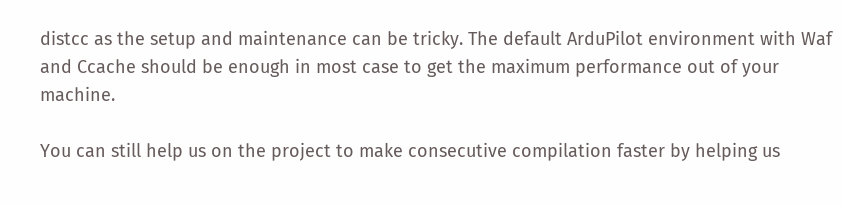distcc as the setup and maintenance can be tricky. The default ArduPilot environment with Waf and Ccache should be enough in most case to get the maximum performance out of your machine.

You can still help us on the project to make consecutive compilation faster by helping us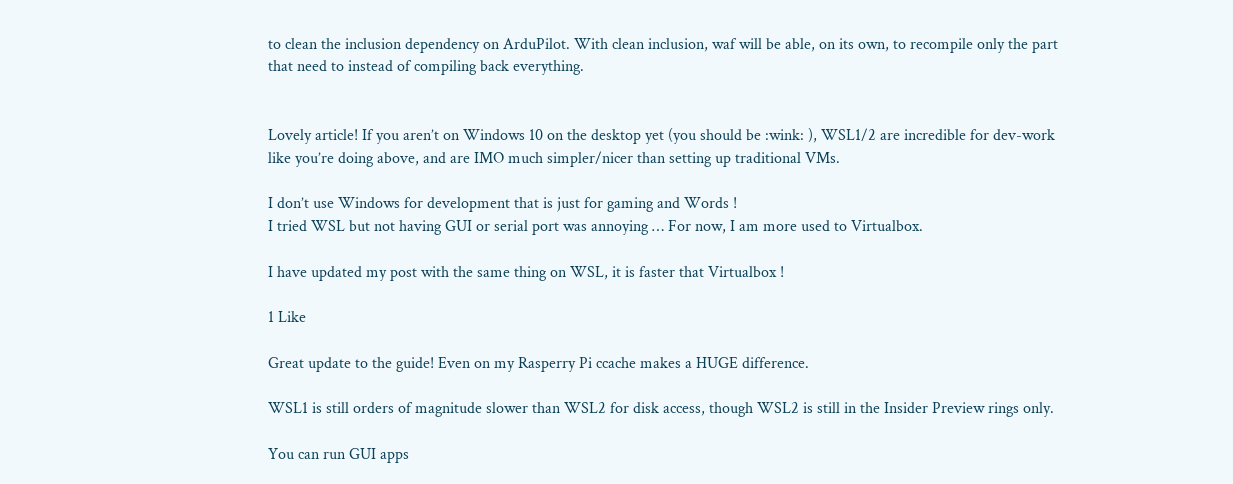to clean the inclusion dependency on ArduPilot. With clean inclusion, waf will be able, on its own, to recompile only the part that need to instead of compiling back everything.


Lovely article! If you aren’t on Windows 10 on the desktop yet (you should be :wink: ), WSL1/2 are incredible for dev-work like you’re doing above, and are IMO much simpler/nicer than setting up traditional VMs.

I don’t use Windows for development that is just for gaming and Words !
I tried WSL but not having GUI or serial port was annoying … For now, I am more used to Virtualbox.

I have updated my post with the same thing on WSL, it is faster that Virtualbox !

1 Like

Great update to the guide! Even on my Rasperry Pi ccache makes a HUGE difference.

WSL1 is still orders of magnitude slower than WSL2 for disk access, though WSL2 is still in the Insider Preview rings only.

You can run GUI apps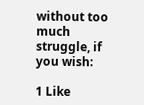without too much struggle, if you wish:

1 Like